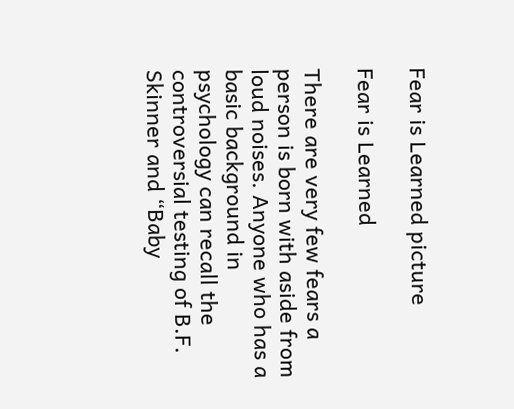Fear is Learned picture

Fear is Learned

There are very few fears a person is born with aside from loud noises. Anyone who has a basic background in psychology can recall the controversial testing of B.F. Skinner and “Baby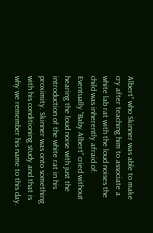Albert” who Skinner was able to make cry after teaching him to associate a white lab rat with the loud noises the child was inherently afraid of. Eventually “Baby Albert” cried without hearing the loud noise with just the introduction of the white rat in his proximity. Skinner was onto something with his conditioning study and that is why we remember his name to this day.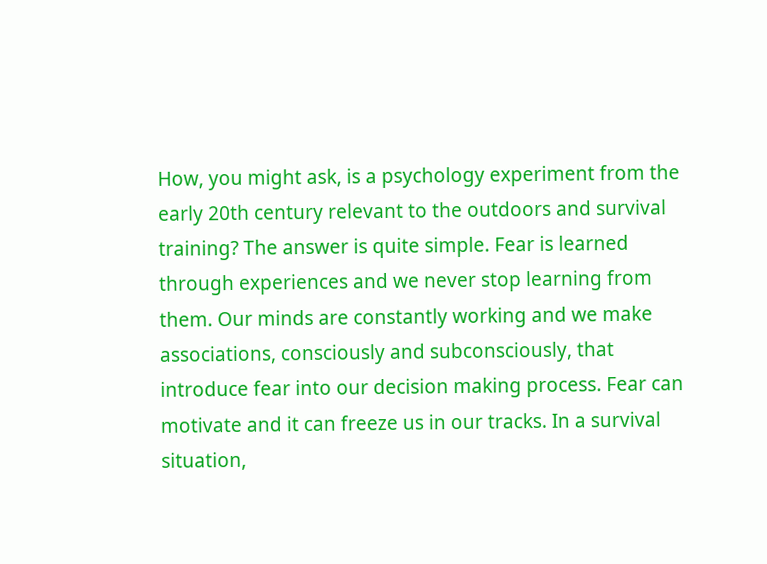How, you might ask, is a psychology experiment from the early 20th century relevant to the outdoors and survival training? The answer is quite simple. Fear is learned through experiences and we never stop learning from them. Our minds are constantly working and we make associations, consciously and subconsciously, that introduce fear into our decision making process. Fear can motivate and it can freeze us in our tracks. In a survival situation,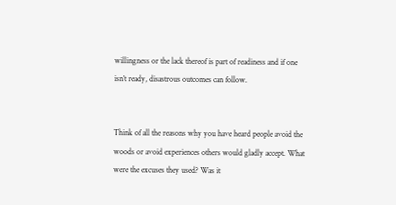willingness or the lack thereof is part of readiness and if one isn’t ready, disastrous outcomes can follow.


Think of all the reasons why you have heard people avoid the woods or avoid experiences others would gladly accept. What were the excuses they used? Was it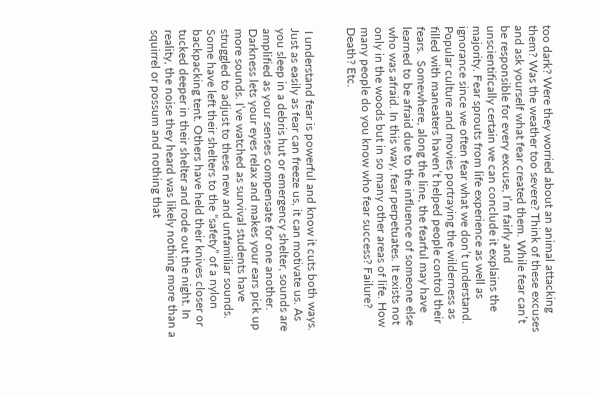too dark? Were they worried about an animal attacking them? Was the weather too severe? Think of these excuses and ask yourself what fear created them. While fear can’t be responsible for every excuse, I’m fairly and unscientifically certain we can conclude it explains the majority. Fear sprouts from life experience as well as ignorance since we often fear what we don’t understand. Popular culture and movies portraying the wilderness as filled with maneaters haven’t helped people control their fears.  Somewhere, along the line, the fearful may have learned to be afraid due to the influence of someone else who was afraid. In this way, fear perpetuates. It exists not only in the woods but in so many other areas of life. How many people do you know who fear success? Failure? Death? Etc.


 I understand fear is powerful and know it cuts both ways. Just as easily as fear can freeze us, it can motivate us. As you sleep in a debris hut or emergency shelter, sounds are amplified as your senses compensate for one another. Darkness lets your eyes relax and makes your ears pick up more sounds. I’ve watched as survival students have struggled to adjust to these new and unfamiliar sounds. Some have left their shelters to the “safety” of a nylon backpacking tent. Others have held their knives closer or tucked deeper in their shelter and rode out the night. In reality, the noise they heard was likely nothing more than a squirrel or possum and nothing that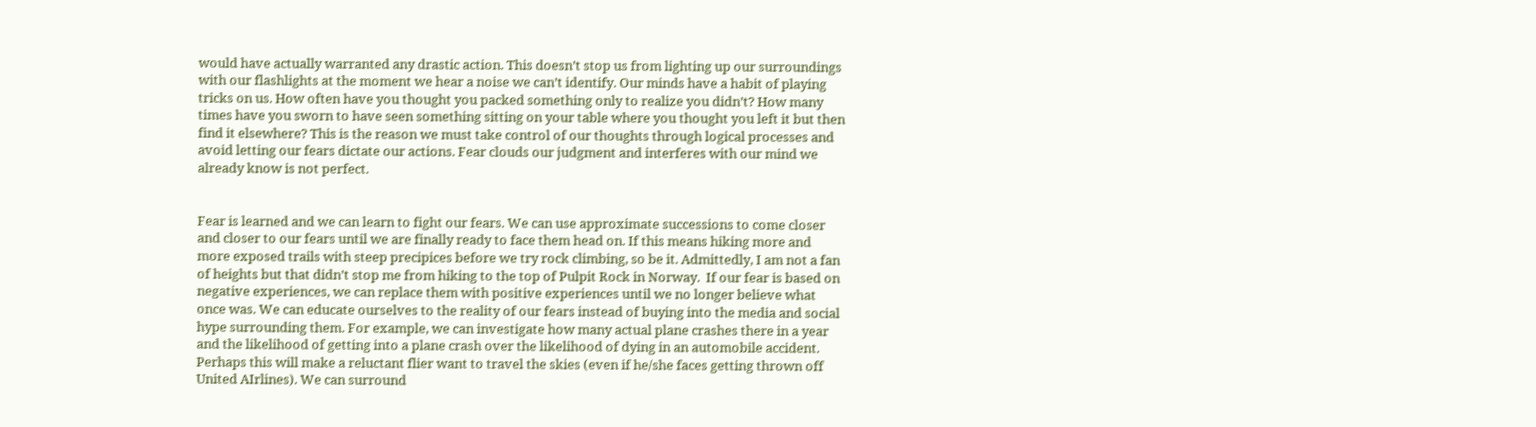would have actually warranted any drastic action. This doesn’t stop us from lighting up our surroundings with our flashlights at the moment we hear a noise we can’t identify. Our minds have a habit of playing tricks on us. How often have you thought you packed something only to realize you didn’t? How many times have you sworn to have seen something sitting on your table where you thought you left it but then find it elsewhere? This is the reason we must take control of our thoughts through logical processes and avoid letting our fears dictate our actions. Fear clouds our judgment and interferes with our mind we already know is not perfect.


Fear is learned and we can learn to fight our fears. We can use approximate successions to come closer and closer to our fears until we are finally ready to face them head on. If this means hiking more and more exposed trails with steep precipices before we try rock climbing, so be it. Admittedly, I am not a fan of heights but that didn’t stop me from hiking to the top of Pulpit Rock in Norway.  If our fear is based on negative experiences, we can replace them with positive experiences until we no longer believe what once was. We can educate ourselves to the reality of our fears instead of buying into the media and social hype surrounding them. For example, we can investigate how many actual plane crashes there in a year and the likelihood of getting into a plane crash over the likelihood of dying in an automobile accident. Perhaps this will make a reluctant flier want to travel the skies (even if he/she faces getting thrown off United AIrlines). We can surround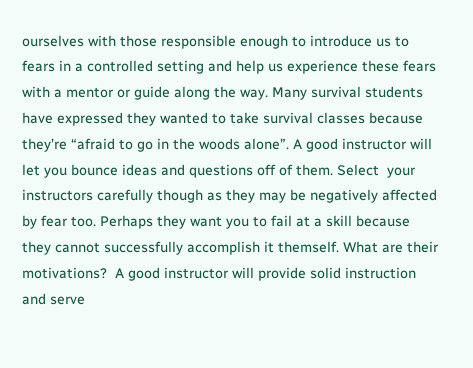ourselves with those responsible enough to introduce us to fears in a controlled setting and help us experience these fears with a mentor or guide along the way. Many survival students have expressed they wanted to take survival classes because they’re “afraid to go in the woods alone”. A good instructor will let you bounce ideas and questions off of them. Select  your instructors carefully though as they may be negatively affected by fear too. Perhaps they want you to fail at a skill because they cannot successfully accomplish it themself. What are their motivations?  A good instructor will provide solid instruction and serve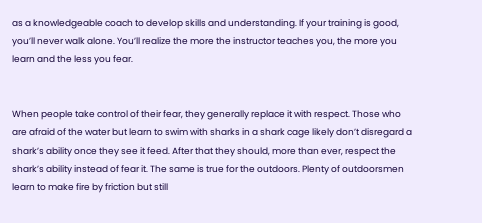as a knowledgeable coach to develop skills and understanding. If your training is good, you’ll never walk alone. You’ll realize the more the instructor teaches you, the more you learn and the less you fear.


When people take control of their fear, they generally replace it with respect. Those who are afraid of the water but learn to swim with sharks in a shark cage likely don’t disregard a shark’s ability once they see it feed. After that they should, more than ever, respect the shark’s ability instead of fear it. The same is true for the outdoors. Plenty of outdoorsmen learn to make fire by friction but still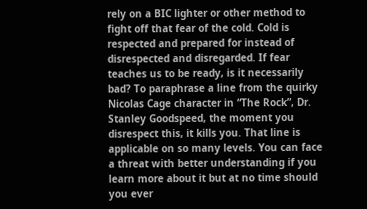rely on a BIC lighter or other method to fight off that fear of the cold. Cold is respected and prepared for instead of disrespected and disregarded. If fear teaches us to be ready, is it necessarily bad? To paraphrase a line from the quirky Nicolas Cage character in “The Rock”, Dr. Stanley Goodspeed, the moment you disrespect this, it kills you. That line is applicable on so many levels. You can face a threat with better understanding if you learn more about it but at no time should you ever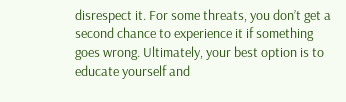disrespect it. For some threats, you don’t get a second chance to experience it if something goes wrong. Ultimately, your best option is to educate yourself and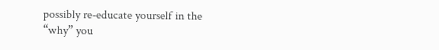possibly re-educate yourself in the “why” you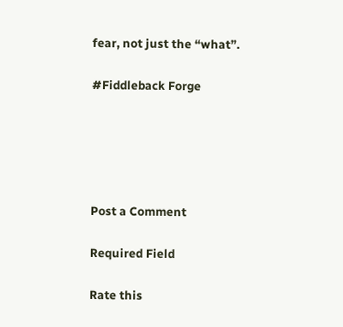fear, not just the “what”.

#Fiddleback Forge





Post a Comment

Required Field

Rate this